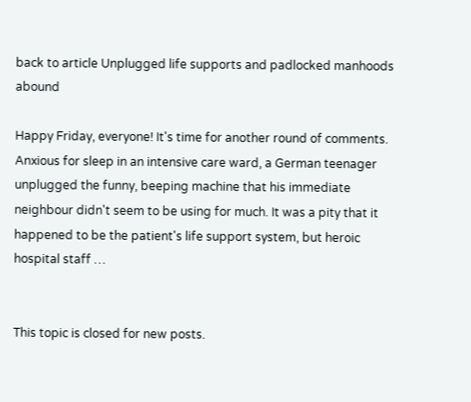back to article Unplugged life supports and padlocked manhoods abound

Happy Friday, everyone! It's time for another round of comments. Anxious for sleep in an intensive care ward, a German teenager unplugged the funny, beeping machine that his immediate neighbour didn't seem to be using for much. It was a pity that it happened to be the patient's life support system, but heroic hospital staff …


This topic is closed for new posts.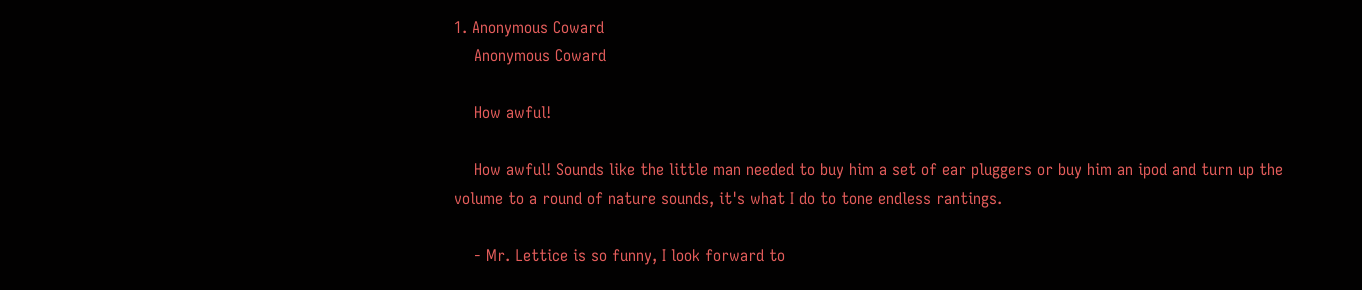1. Anonymous Coward
    Anonymous Coward

    How awful!

    How awful! Sounds like the little man needed to buy him a set of ear pluggers or buy him an ipod and turn up the volume to a round of nature sounds, it's what I do to tone endless rantings.

    - Mr. Lettice is so funny, I look forward to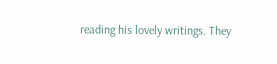reading his lovely writings. They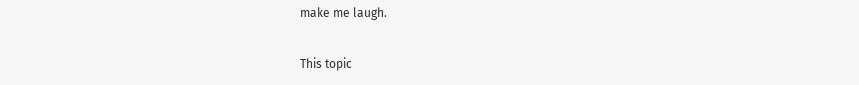make me laugh.

This topic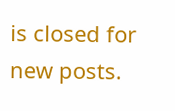is closed for new posts.